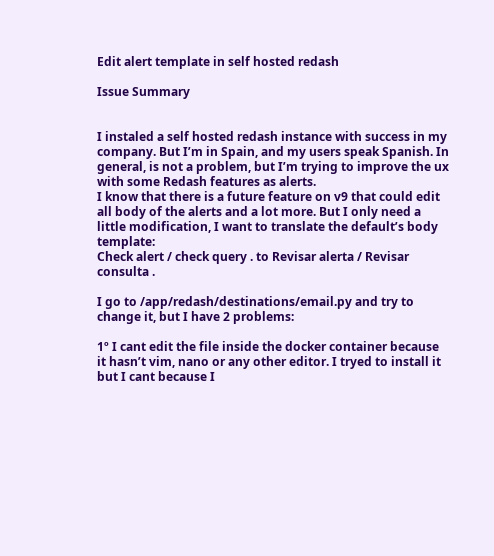Edit alert template in self hosted redash

Issue Summary


I instaled a self hosted redash instance with success in my company. But I’m in Spain, and my users speak Spanish. In general, is not a problem, but I’m trying to improve the ux with some Redash features as alerts.
I know that there is a future feature on v9 that could edit all body of the alerts and a lot more. But I only need a little modification, I want to translate the default’s body template:
Check alert / check query . to Revisar alerta / Revisar consulta .

I go to /app/redash/destinations/email.py and try to change it, but I have 2 problems:

1º I cant edit the file inside the docker container because it hasn’t vim, nano or any other editor. I tryed to install it but I cant because I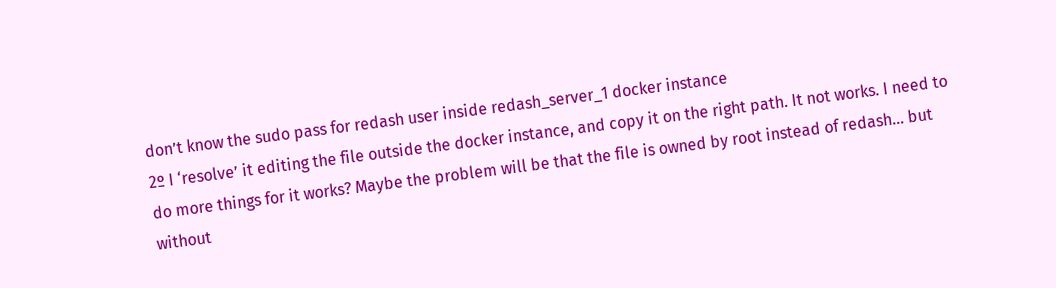don’t know the sudo pass for redash user inside redash_server_1 docker instance
2º I ‘resolve’ it editing the file outside the docker instance, and copy it on the right path. It not works. I need to do more things for it works? Maybe the problem will be that the file is owned by root instead of redash… but without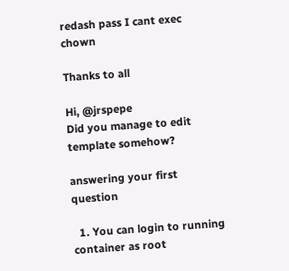redash pass I cant exec chown

Thanks to all

Hi, @jrspepe
Did you manage to edit template somehow?

answering your first question

  1. You can login to running container as root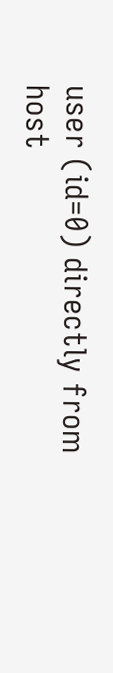user (id=0) directly from host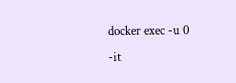docker exec -u 0 -it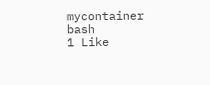mycontainer bash
1 Like